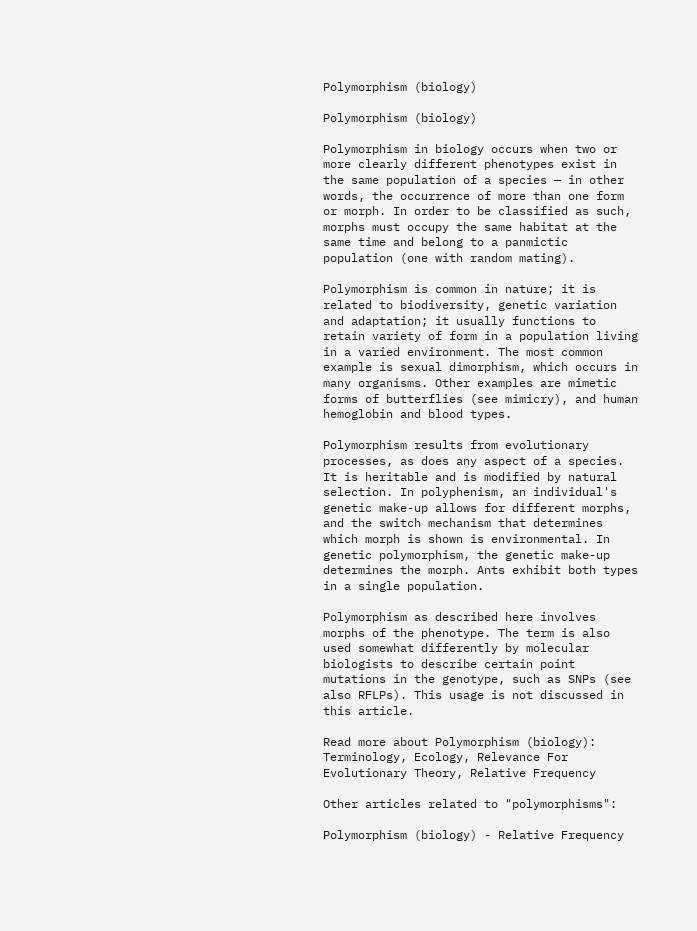Polymorphism (biology)

Polymorphism (biology)

Polymorphism in biology occurs when two or more clearly different phenotypes exist in the same population of a species — in other words, the occurrence of more than one form or morph. In order to be classified as such, morphs must occupy the same habitat at the same time and belong to a panmictic population (one with random mating).

Polymorphism is common in nature; it is related to biodiversity, genetic variation and adaptation; it usually functions to retain variety of form in a population living in a varied environment. The most common example is sexual dimorphism, which occurs in many organisms. Other examples are mimetic forms of butterflies (see mimicry), and human hemoglobin and blood types.

Polymorphism results from evolutionary processes, as does any aspect of a species. It is heritable and is modified by natural selection. In polyphenism, an individual's genetic make-up allows for different morphs, and the switch mechanism that determines which morph is shown is environmental. In genetic polymorphism, the genetic make-up determines the morph. Ants exhibit both types in a single population.

Polymorphism as described here involves morphs of the phenotype. The term is also used somewhat differently by molecular biologists to describe certain point mutations in the genotype, such as SNPs (see also RFLPs). This usage is not discussed in this article.

Read more about Polymorphism (biology):  Terminology, Ecology, Relevance For Evolutionary Theory, Relative Frequency

Other articles related to "polymorphisms":

Polymorphism (biology) - Relative Frequency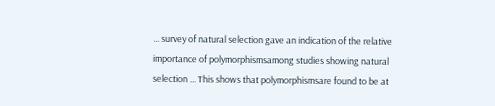... survey of natural selection gave an indication of the relative importance of polymorphismsamong studies showing natural selection ... This shows that polymorphismsare found to be at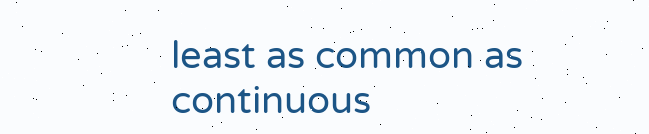least as common as continuous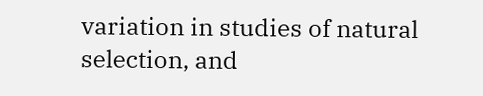variation in studies of natural selection, and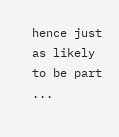hence just as likely to be part ...